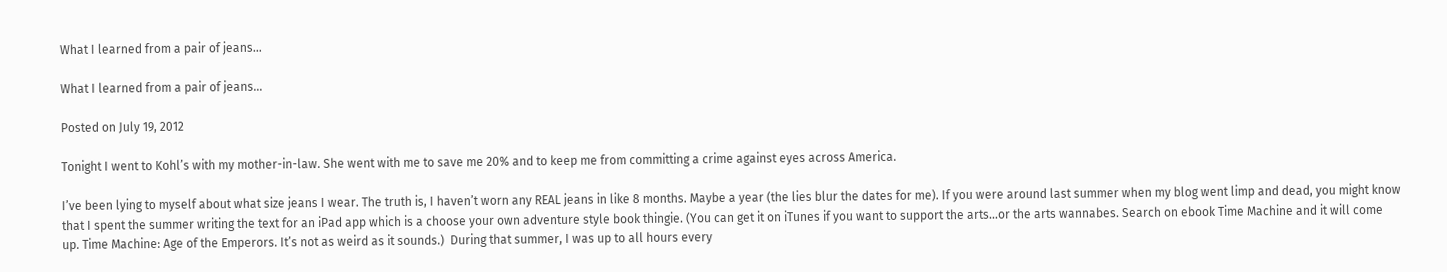What I learned from a pair of jeans…

What I learned from a pair of jeans…

Posted on July 19, 2012

Tonight I went to Kohl’s with my mother-in-law. She went with me to save me 20% and to keep me from committing a crime against eyes across America.

I’ve been lying to myself about what size jeans I wear. The truth is, I haven’t worn any REAL jeans in like 8 months. Maybe a year (the lies blur the dates for me). If you were around last summer when my blog went limp and dead, you might know that I spent the summer writing the text for an iPad app which is a choose your own adventure style book thingie. (You can get it on iTunes if you want to support the arts…or the arts wannabes. Search on ebook Time Machine and it will come up. Time Machine: Age of the Emperors. It’s not as weird as it sounds.)  During that summer, I was up to all hours every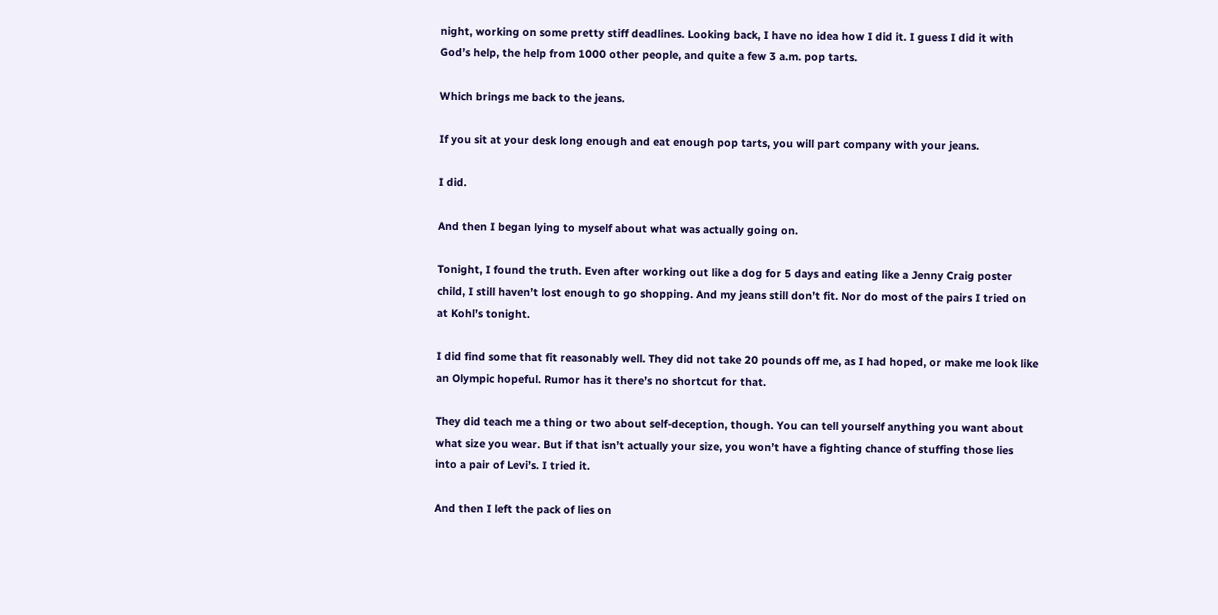night, working on some pretty stiff deadlines. Looking back, I have no idea how I did it. I guess I did it with God’s help, the help from 1000 other people, and quite a few 3 a.m. pop tarts.

Which brings me back to the jeans.

If you sit at your desk long enough and eat enough pop tarts, you will part company with your jeans.

I did.

And then I began lying to myself about what was actually going on.

Tonight, I found the truth. Even after working out like a dog for 5 days and eating like a Jenny Craig poster child, I still haven’t lost enough to go shopping. And my jeans still don’t fit. Nor do most of the pairs I tried on at Kohl’s tonight.

I did find some that fit reasonably well. They did not take 20 pounds off me, as I had hoped, or make me look like an Olympic hopeful. Rumor has it there’s no shortcut for that.

They did teach me a thing or two about self-deception, though. You can tell yourself anything you want about what size you wear. But if that isn’t actually your size, you won’t have a fighting chance of stuffing those lies into a pair of Levi’s. I tried it.

And then I left the pack of lies on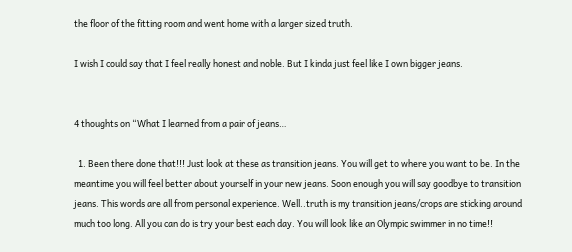the floor of the fitting room and went home with a larger sized truth.

I wish I could say that I feel really honest and noble. But I kinda just feel like I own bigger jeans.


4 thoughts on “What I learned from a pair of jeans…

  1. Been there done that!!! Just look at these as transition jeans. You will get to where you want to be. In the meantime you will feel better about yourself in your new jeans. Soon enough you will say goodbye to transition jeans. This words are all from personal experience. Well..truth is my transition jeans/crops are sticking around much too long. All you can do is try your best each day. You will look like an Olympic swimmer in no time!!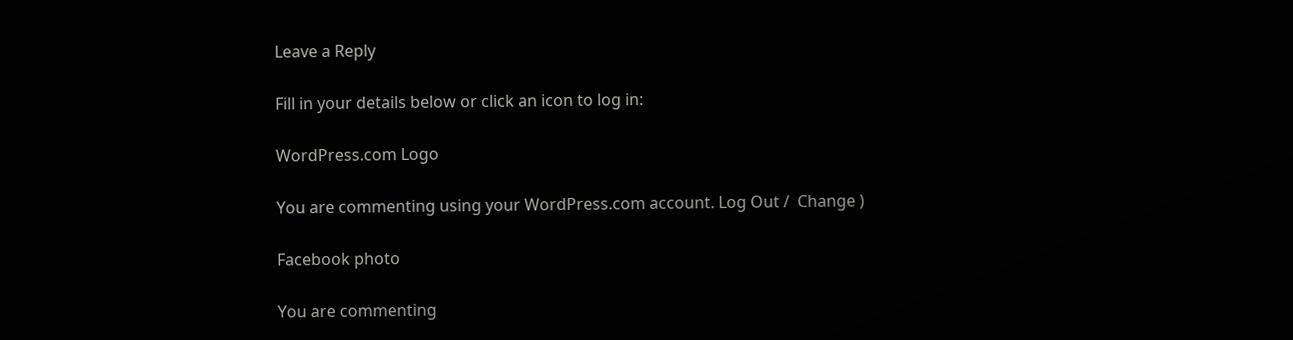Leave a Reply

Fill in your details below or click an icon to log in:

WordPress.com Logo

You are commenting using your WordPress.com account. Log Out /  Change )

Facebook photo

You are commenting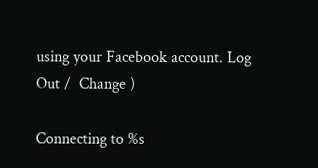using your Facebook account. Log Out /  Change )

Connecting to %s